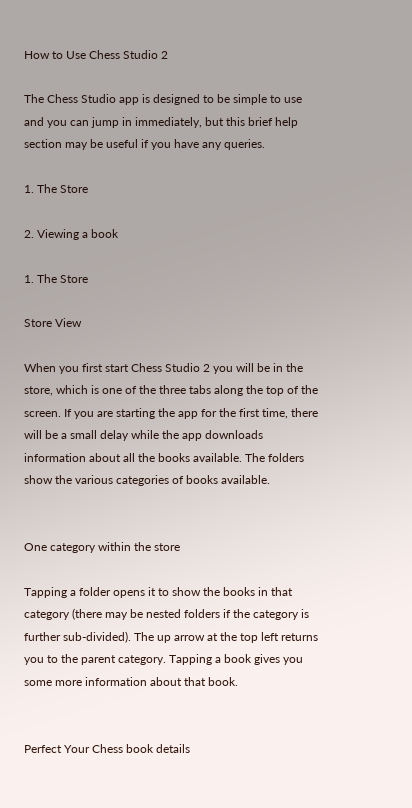How to Use Chess Studio 2

The Chess Studio app is designed to be simple to use and you can jump in immediately, but this brief help section may be useful if you have any queries.

1. The Store

2. Viewing a book

1. The Store

Store View

When you first start Chess Studio 2 you will be in the store, which is one of the three tabs along the top of the screen. If you are starting the app for the first time, there will be a small delay while the app downloads information about all the books available. The folders show the various categories of books available.


One category within the store

Tapping a folder opens it to show the books in that category (there may be nested folders if the category is further sub-divided). The up arrow at the top left returns you to the parent category. Tapping a book gives you some more information about that book.


Perfect Your Chess book details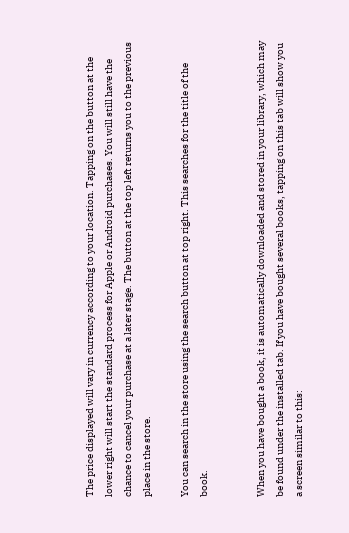The price displayed will vary in currency according to your location. Tapping on the button at the lower right will start the standard process for Apple or Android purchases. You will still have the chance to cancel your purchase at a later stage. The button at the top left returns you to the previous place in the store.

You can search in the store using the search button at top right. This searches for the title of the book.


When you have bought a book, it is automatically downloaded and stored in your library, which may be found under the installed tab. If you have bought several books, tapping on this tab will show you a screen similar to this: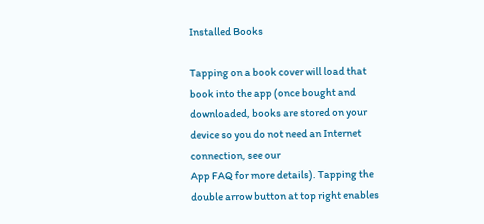Installed Books

Tapping on a book cover will load that book into the app (once bought and downloaded, books are stored on your device so you do not need an Internet connection, see our
App FAQ for more details). Tapping the double arrow button at top right enables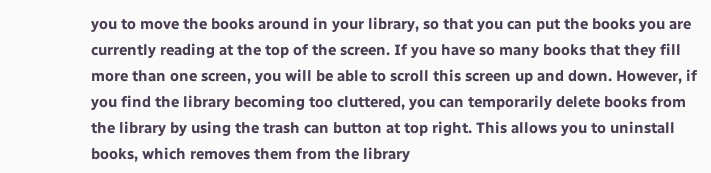you to move the books around in your library, so that you can put the books you are currently reading at the top of the screen. If you have so many books that they fill more than one screen, you will be able to scroll this screen up and down. However, if you find the library becoming too cluttered, you can temporarily delete books from the library by using the trash can button at top right. This allows you to uninstall books, which removes them from the library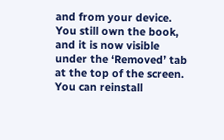and from your device. You still own the book, and it is now visible under the ‘Removed’ tab at the top of the screen. You can reinstall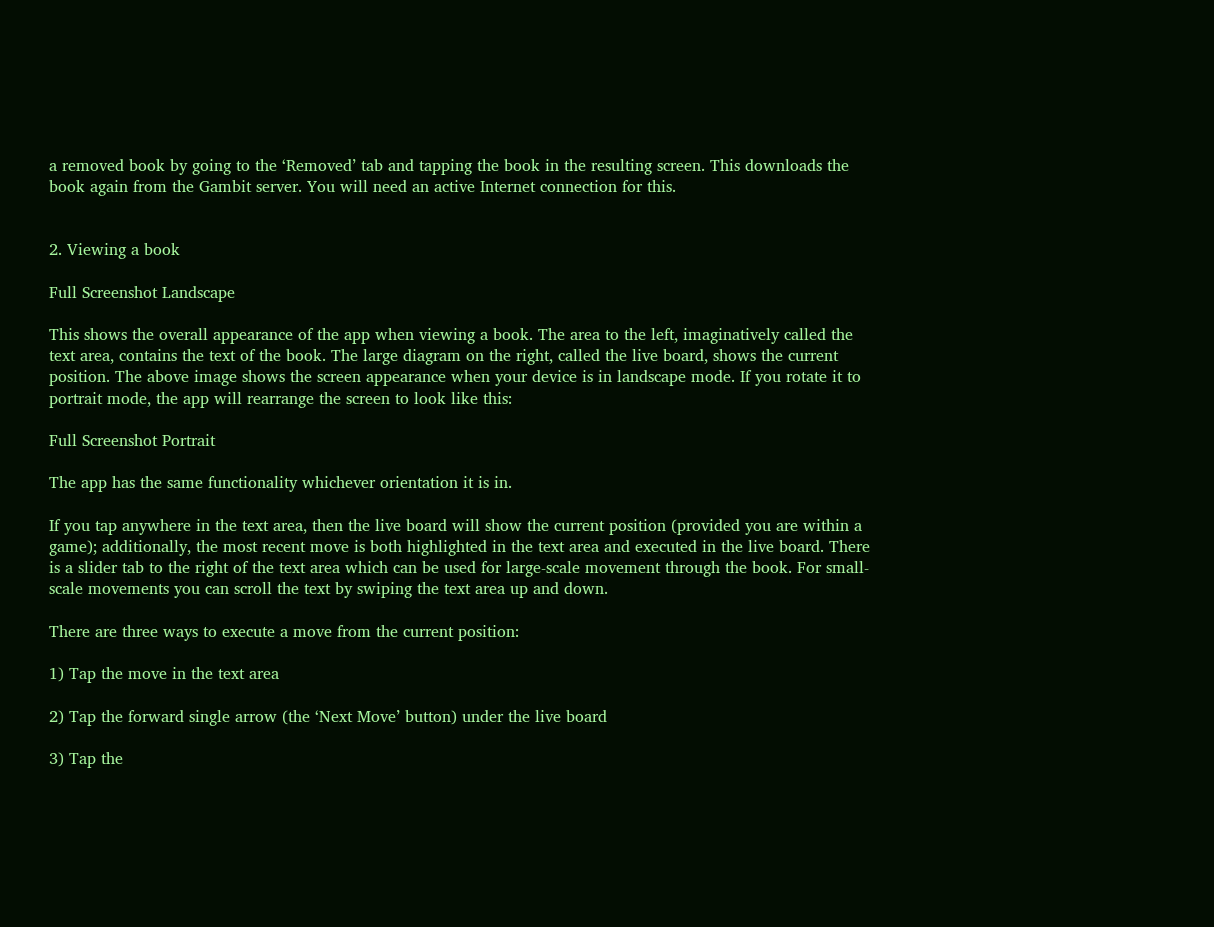a removed book by going to the ‘Removed’ tab and tapping the book in the resulting screen. This downloads the book again from the Gambit server. You will need an active Internet connection for this.


2. Viewing a book

Full Screenshot Landscape

This shows the overall appearance of the app when viewing a book. The area to the left, imaginatively called the text area, contains the text of the book. The large diagram on the right, called the live board, shows the current position. The above image shows the screen appearance when your device is in landscape mode. If you rotate it to portrait mode, the app will rearrange the screen to look like this:

Full Screenshot Portrait

The app has the same functionality whichever orientation it is in.

If you tap anywhere in the text area, then the live board will show the current position (provided you are within a game); additionally, the most recent move is both highlighted in the text area and executed in the live board. There is a slider tab to the right of the text area which can be used for large-scale movement through the book. For small-scale movements you can scroll the text by swiping the text area up and down.

There are three ways to execute a move from the current position:

1) Tap the move in the text area

2) Tap the forward single arrow (the ‘Next Move’ button) under the live board

3) Tap the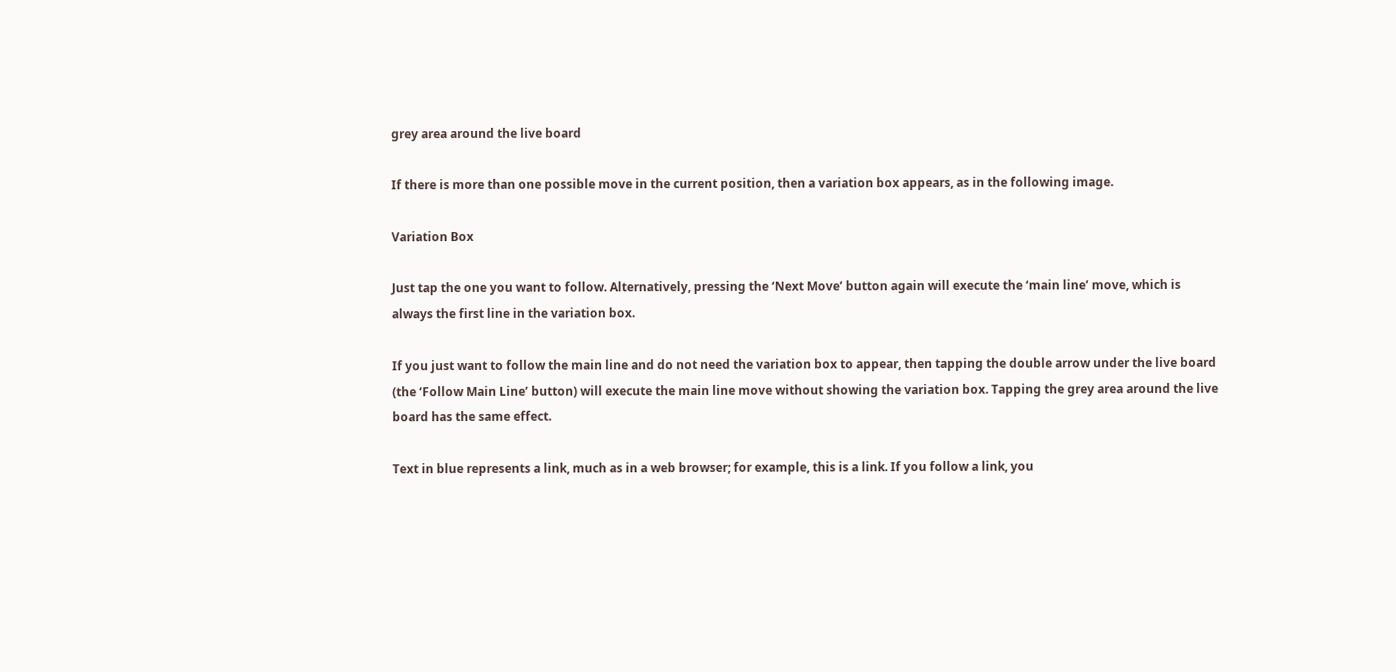grey area around the live board

If there is more than one possible move in the current position, then a variation box appears, as in the following image.

Variation Box

Just tap the one you want to follow. Alternatively, pressing the ‘Next Move’ button again will execute the ‘main line’ move, which is always the first line in the variation box.

If you just want to follow the main line and do not need the variation box to appear, then tapping the double arrow under the live board (the ‘Follow Main Line’ button) will execute the main line move without showing the variation box. Tapping the grey area around the live board has the same effect.

Text in blue represents a link, much as in a web browser; for example, this is a link. If you follow a link, you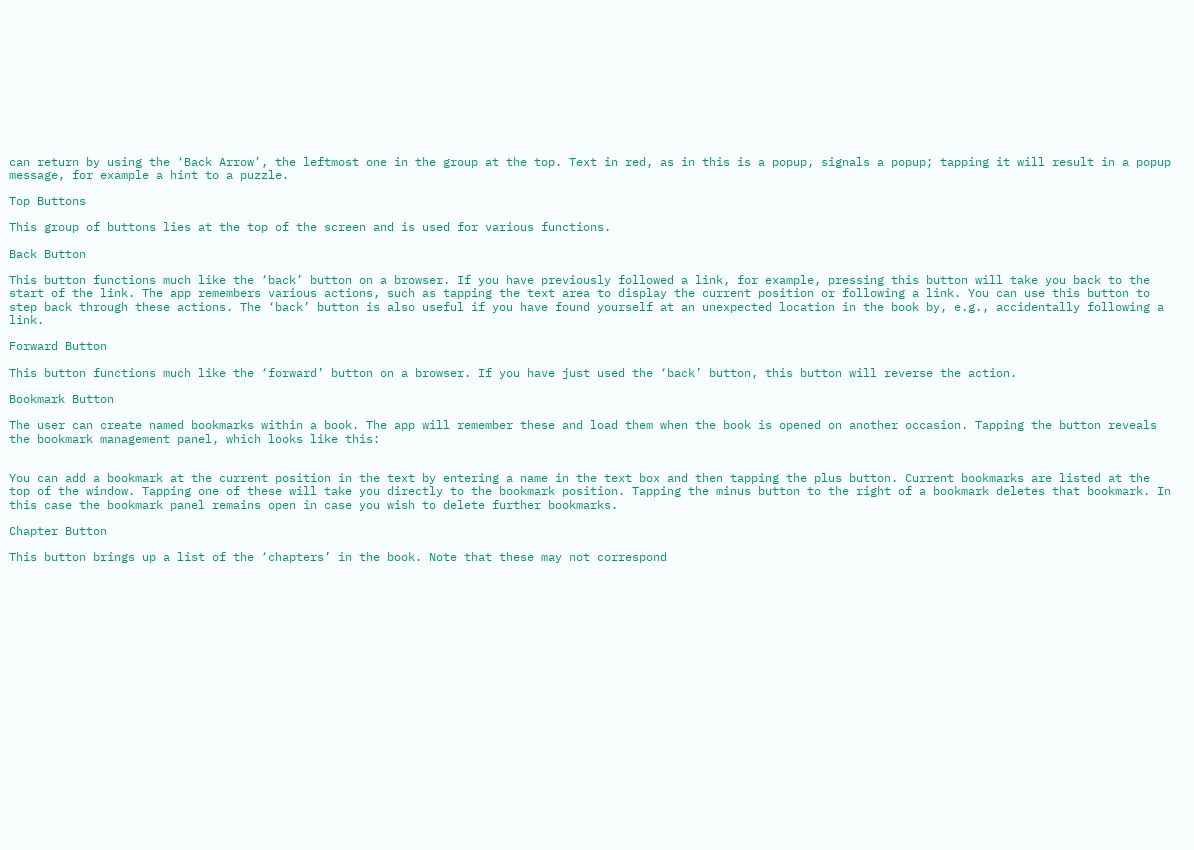can return by using the ‘Back Arrow’, the leftmost one in the group at the top. Text in red, as in this is a popup, signals a popup; tapping it will result in a popup message, for example a hint to a puzzle.

Top Buttons

This group of buttons lies at the top of the screen and is used for various functions.

Back Button

This button functions much like the ‘back’ button on a browser. If you have previously followed a link, for example, pressing this button will take you back to the start of the link. The app remembers various actions, such as tapping the text area to display the current position or following a link. You can use this button to step back through these actions. The ‘back’ button is also useful if you have found yourself at an unexpected location in the book by, e.g., accidentally following a link.

Forward Button

This button functions much like the ‘forward’ button on a browser. If you have just used the ‘back’ button, this button will reverse the action.

Bookmark Button

The user can create named bookmarks within a book. The app will remember these and load them when the book is opened on another occasion. Tapping the button reveals the bookmark management panel, which looks like this:


You can add a bookmark at the current position in the text by entering a name in the text box and then tapping the plus button. Current bookmarks are listed at the top of the window. Tapping one of these will take you directly to the bookmark position. Tapping the minus button to the right of a bookmark deletes that bookmark. In this case the bookmark panel remains open in case you wish to delete further bookmarks.

Chapter Button

This button brings up a list of the ‘chapters’ in the book. Note that these may not correspond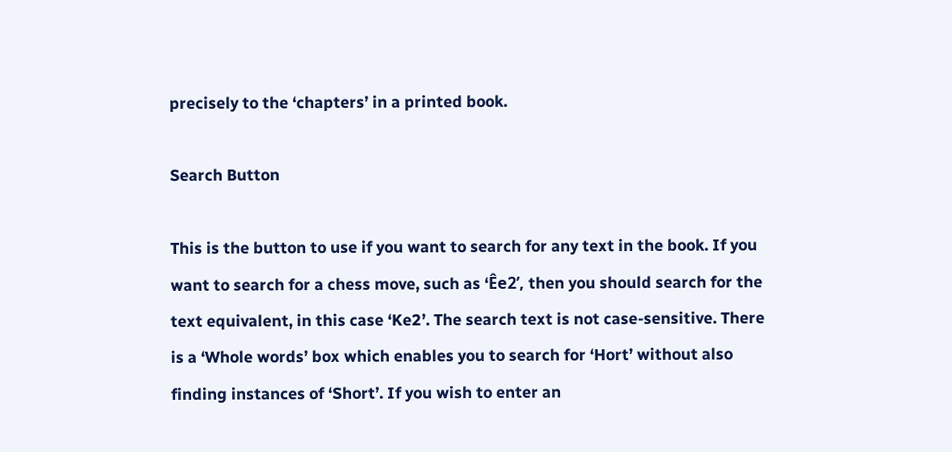precisely to the ‘chapters’ in a printed book.

Search Button

This is the button to use if you want to search for any text in the book. If you want to search for a chess move, such as ‘Êe2’, then you should search for the text equivalent, in this case ‘Ke2’. The search text is not case-sensitive. There is a ‘Whole words’ box which enables you to search for ‘Hort’ without also finding instances of ‘Short’. If you wish to enter an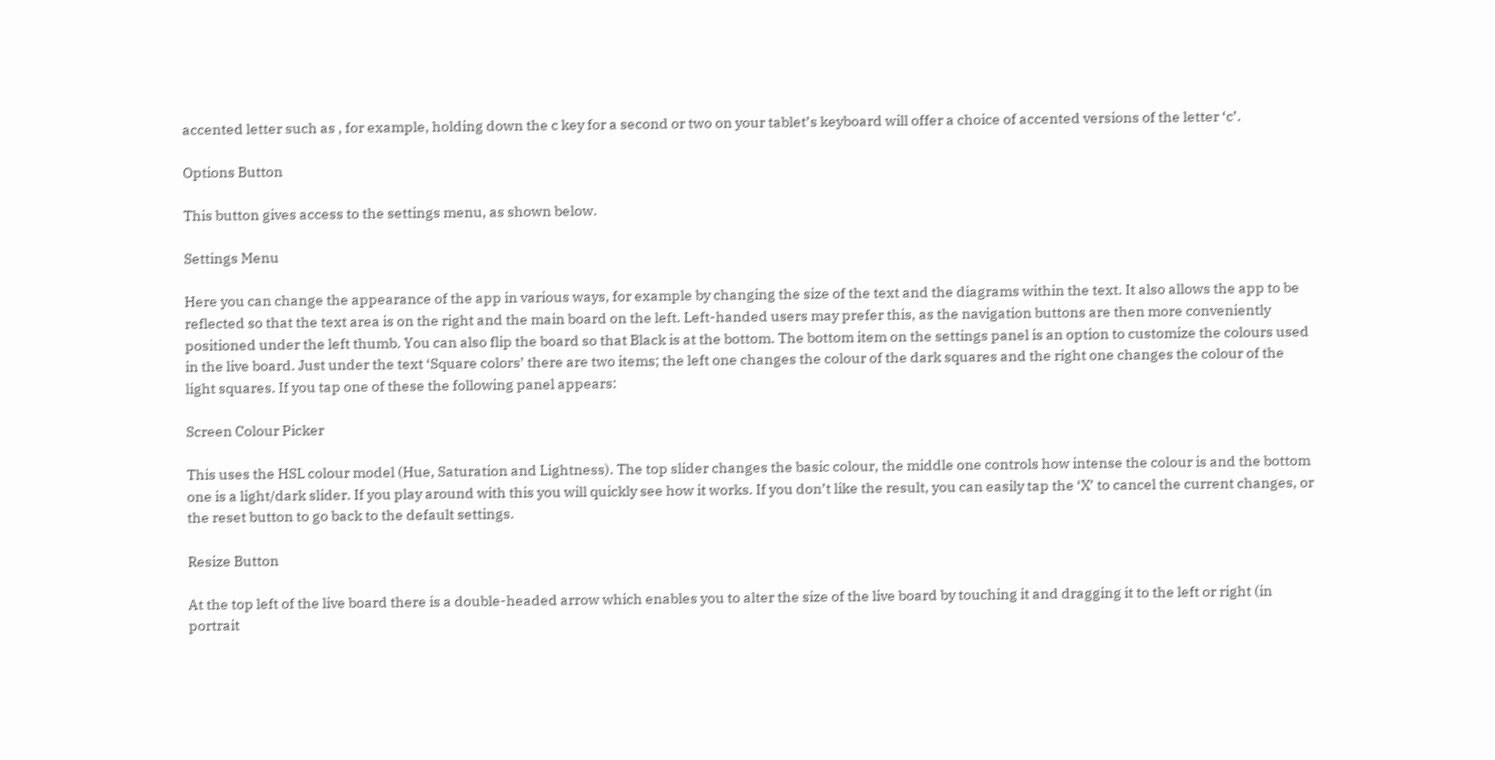accented letter such as , for example, holding down the c key for a second or two on your tablet’s keyboard will offer a choice of accented versions of the letter ‘c’.

Options Button

This button gives access to the settings menu, as shown below.

Settings Menu

Here you can change the appearance of the app in various ways, for example by changing the size of the text and the diagrams within the text. It also allows the app to be reflected so that the text area is on the right and the main board on the left. Left-handed users may prefer this, as the navigation buttons are then more conveniently positioned under the left thumb. You can also flip the board so that Black is at the bottom. The bottom item on the settings panel is an option to customize the colours used in the live board. Just under the text ‘Square colors’ there are two items; the left one changes the colour of the dark squares and the right one changes the colour of the light squares. If you tap one of these the following panel appears:

Screen Colour Picker

This uses the HSL colour model (Hue, Saturation and Lightness). The top slider changes the basic colour, the middle one controls how intense the colour is and the bottom one is a light/dark slider. If you play around with this you will quickly see how it works. If you don’t like the result, you can easily tap the ‘X’ to cancel the current changes, or the reset button to go back to the default settings.

Resize Button

At the top left of the live board there is a double-headed arrow which enables you to alter the size of the live board by touching it and dragging it to the left or right (in portrait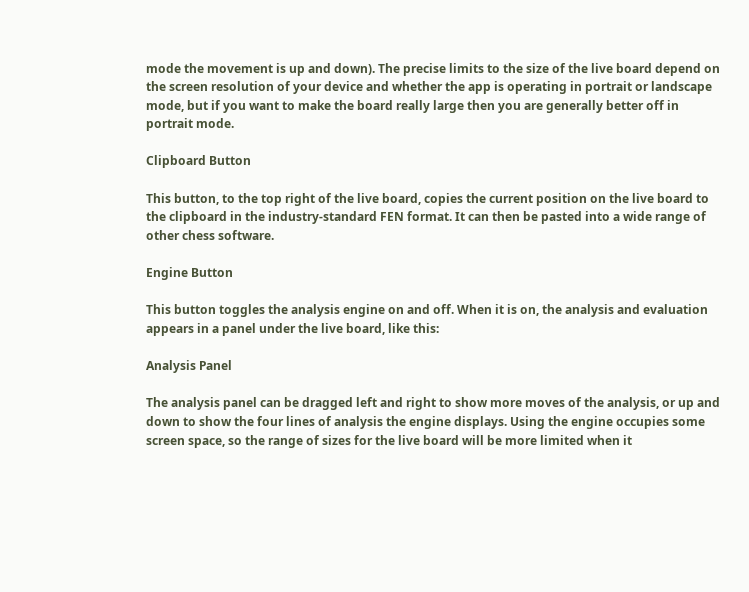mode the movement is up and down). The precise limits to the size of the live board depend on the screen resolution of your device and whether the app is operating in portrait or landscape mode, but if you want to make the board really large then you are generally better off in portrait mode.

Clipboard Button

This button, to the top right of the live board, copies the current position on the live board to the clipboard in the industry-standard FEN format. It can then be pasted into a wide range of other chess software.

Engine Button

This button toggles the analysis engine on and off. When it is on, the analysis and evaluation appears in a panel under the live board, like this:

Analysis Panel

The analysis panel can be dragged left and right to show more moves of the analysis, or up and down to show the four lines of analysis the engine displays. Using the engine occupies some screen space, so the range of sizes for the live board will be more limited when it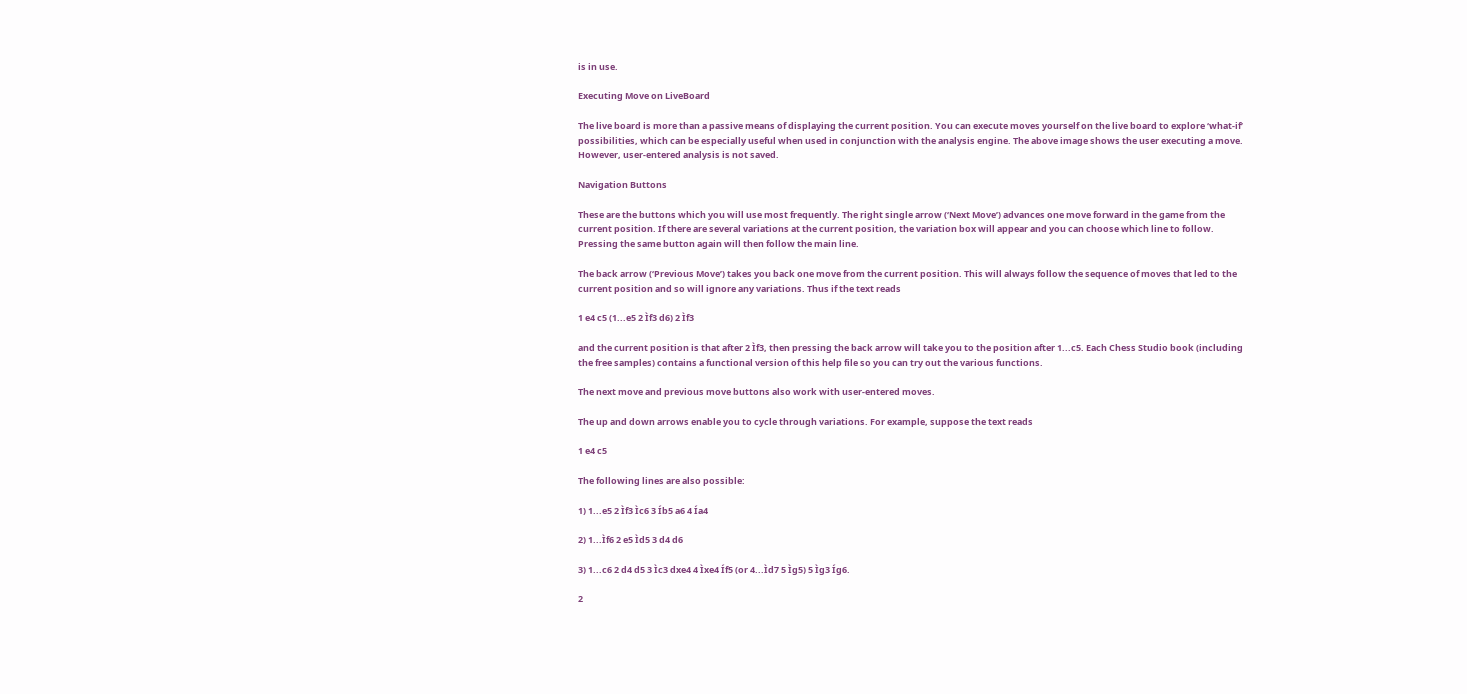is in use.

Executing Move on LiveBoard

The live board is more than a passive means of displaying the current position. You can execute moves yourself on the live board to explore ‘what-if’ possibilities, which can be especially useful when used in conjunction with the analysis engine. The above image shows the user executing a move. However, user-entered analysis is not saved.

Navigation Buttons

These are the buttons which you will use most frequently. The right single arrow (‘Next Move’) advances one move forward in the game from the current position. If there are several variations at the current position, the variation box will appear and you can choose which line to follow. Pressing the same button again will then follow the main line.

The back arrow (‘Previous Move’) takes you back one move from the current position. This will always follow the sequence of moves that led to the current position and so will ignore any variations. Thus if the text reads

1 e4 c5 (1...e5 2 Ìf3 d6) 2 Ìf3

and the current position is that after 2 Ìf3, then pressing the back arrow will take you to the position after 1...c5. Each Chess Studio book (including the free samples) contains a functional version of this help file so you can try out the various functions.

The next move and previous move buttons also work with user-entered moves.

The up and down arrows enable you to cycle through variations. For example, suppose the text reads

1 e4 c5

The following lines are also possible:

1) 1...e5 2 Ìf3 Ìc6 3 Íb5 a6 4 Ía4

2) 1...Ìf6 2 e5 Ìd5 3 d4 d6

3) 1...c6 2 d4 d5 3 Ìc3 dxe4 4 Ìxe4 Íf5 (or 4...Ìd7 5 Ìg5) 5 Ìg3 Íg6.

2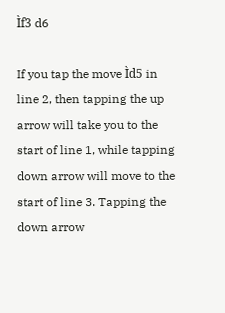Ìf3 d6

If you tap the move Ìd5 in line 2, then tapping the up arrow will take you to the start of line 1, while tapping down arrow will move to the start of line 3. Tapping the down arrow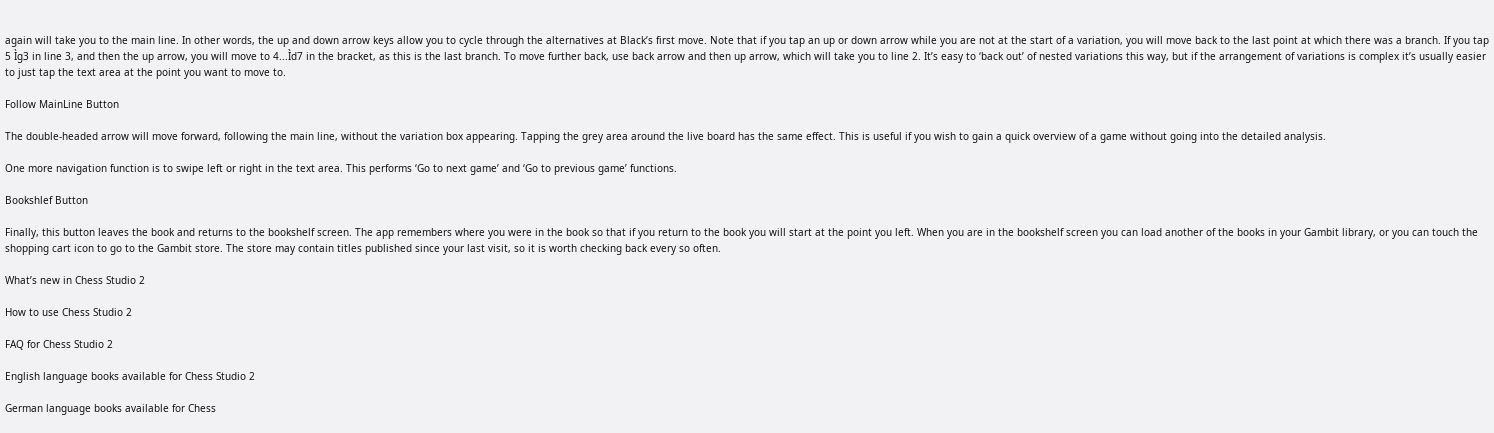again will take you to the main line. In other words, the up and down arrow keys allow you to cycle through the alternatives at Black’s first move. Note that if you tap an up or down arrow while you are not at the start of a variation, you will move back to the last point at which there was a branch. If you tap 5 Ìg3 in line 3, and then the up arrow, you will move to 4...Ìd7 in the bracket, as this is the last branch. To move further back, use back arrow and then up arrow, which will take you to line 2. It’s easy to ‘back out’ of nested variations this way, but if the arrangement of variations is complex it’s usually easier to just tap the text area at the point you want to move to.

Follow MainLine Button

The double-headed arrow will move forward, following the main line, without the variation box appearing. Tapping the grey area around the live board has the same effect. This is useful if you wish to gain a quick overview of a game without going into the detailed analysis.

One more navigation function is to swipe left or right in the text area. This performs ‘Go to next game’ and ‘Go to previous game’ functions.

Bookshlef Button

Finally, this button leaves the book and returns to the bookshelf screen. The app remembers where you were in the book so that if you return to the book you will start at the point you left. When you are in the bookshelf screen you can load another of the books in your Gambit library, or you can touch the shopping cart icon to go to the Gambit store. The store may contain titles published since your last visit, so it is worth checking back every so often.

What’s new in Chess Studio 2

How to use Chess Studio 2

FAQ for Chess Studio 2

English language books available for Chess Studio 2

German language books available for Chess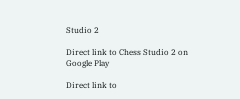Studio 2

Direct link to Chess Studio 2 on Google Play

Direct link to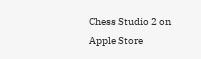Chess Studio 2 on Apple Store